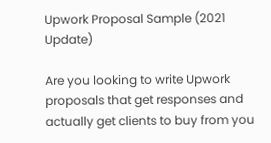Upwork Proposal Sample (2021 Update)

Are you looking to write Upwork proposals that get responses and actually get clients to buy from you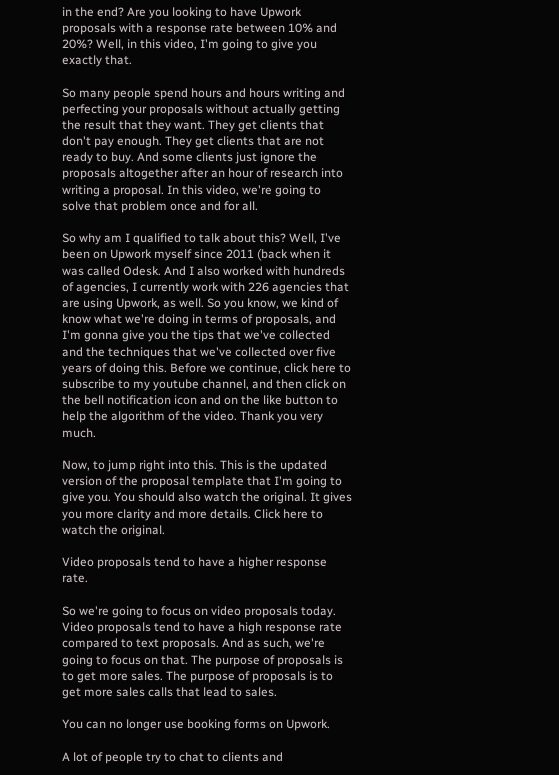in the end? Are you looking to have Upwork proposals with a response rate between 10% and 20%? Well, in this video, I'm going to give you exactly that.

So many people spend hours and hours writing and perfecting your proposals without actually getting the result that they want. They get clients that don't pay enough. They get clients that are not ready to buy. And some clients just ignore the proposals altogether after an hour of research into writing a proposal. In this video, we're going to solve that problem once and for all.

So why am I qualified to talk about this? Well, I've been on Upwork myself since 2011 (back when it was called Odesk. And I also worked with hundreds of agencies, I currently work with 226 agencies that are using Upwork, as well. So you know, we kind of know what we're doing in terms of proposals, and I'm gonna give you the tips that we've collected and the techniques that we've collected over five years of doing this. Before we continue, click here to subscribe to my youtube channel, and then click on the bell notification icon and on the like button to help the algorithm of the video. Thank you very much.

Now, to jump right into this. This is the updated version of the proposal template that I'm going to give you. You should also watch the original. It gives you more clarity and more details. Click here to watch the original.

Video proposals tend to have a higher response rate.

So we're going to focus on video proposals today. Video proposals tend to have a high response rate compared to text proposals. And as such, we're going to focus on that. The purpose of proposals is to get more sales. The purpose of proposals is to get more sales calls that lead to sales.

You can no longer use booking forms on Upwork.

A lot of people try to chat to clients and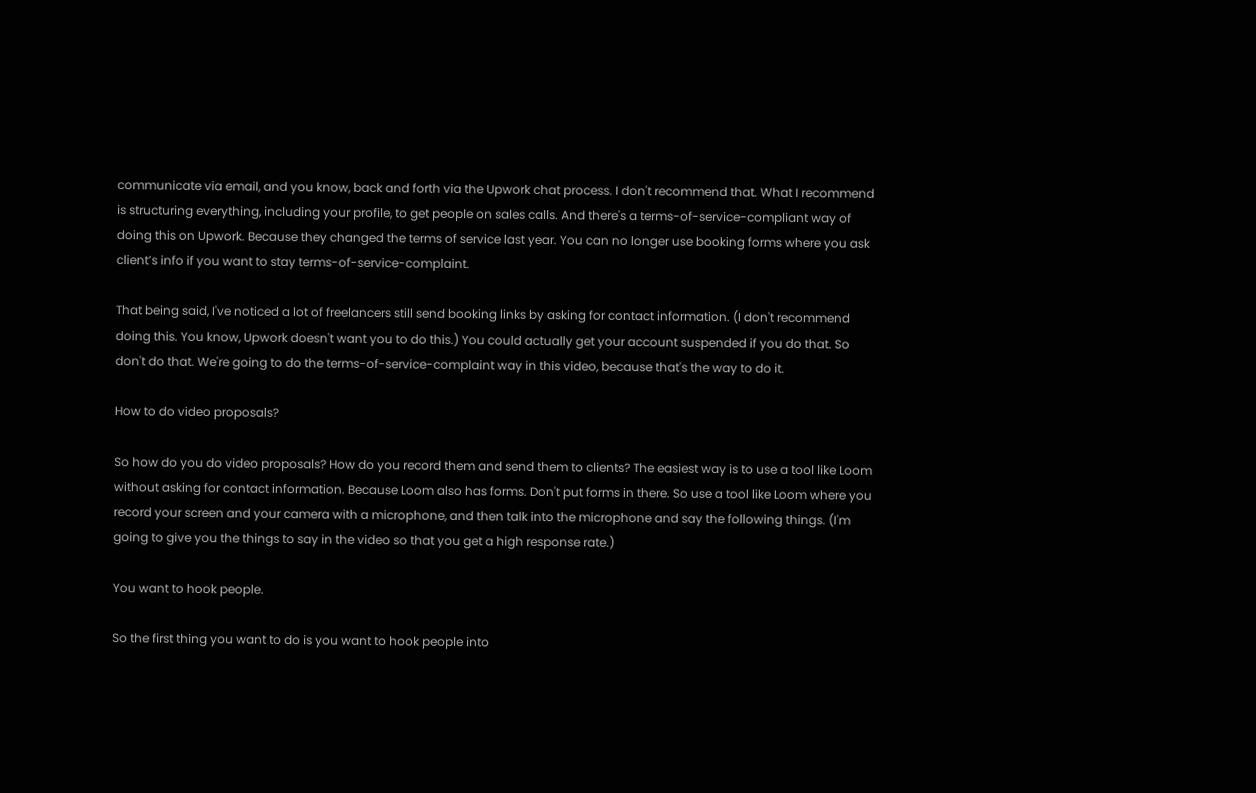communicate via email, and you know, back and forth via the Upwork chat process. I don't recommend that. What I recommend is structuring everything, including your profile, to get people on sales calls. And there's a terms-of-service-compliant way of doing this on Upwork. Because they changed the terms of service last year. You can no longer use booking forms where you ask client’s info if you want to stay terms-of-service-complaint.

That being said, I've noticed a lot of freelancers still send booking links by asking for contact information. (I don't recommend doing this. You know, Upwork doesn't want you to do this.) You could actually get your account suspended if you do that. So don't do that. We're going to do the terms-of-service-complaint way in this video, because that's the way to do it.

How to do video proposals?

So how do you do video proposals? How do you record them and send them to clients? The easiest way is to use a tool like Loom without asking for contact information. Because Loom also has forms. Don't put forms in there. So use a tool like Loom where you record your screen and your camera with a microphone, and then talk into the microphone and say the following things. (I'm going to give you the things to say in the video so that you get a high response rate.)

You want to hook people.

So the first thing you want to do is you want to hook people into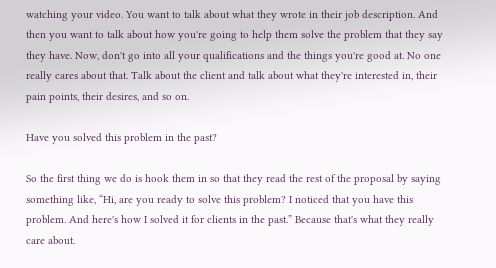watching your video. You want to talk about what they wrote in their job description. And then you want to talk about how you're going to help them solve the problem that they say they have. Now, don't go into all your qualifications and the things you're good at. No one really cares about that. Talk about the client and talk about what they're interested in, their pain points, their desires, and so on.

Have you solved this problem in the past?

So the first thing we do is hook them in so that they read the rest of the proposal by saying something like, “Hi, are you ready to solve this problem? I noticed that you have this problem. And here's how I solved it for clients in the past.” Because that's what they really care about.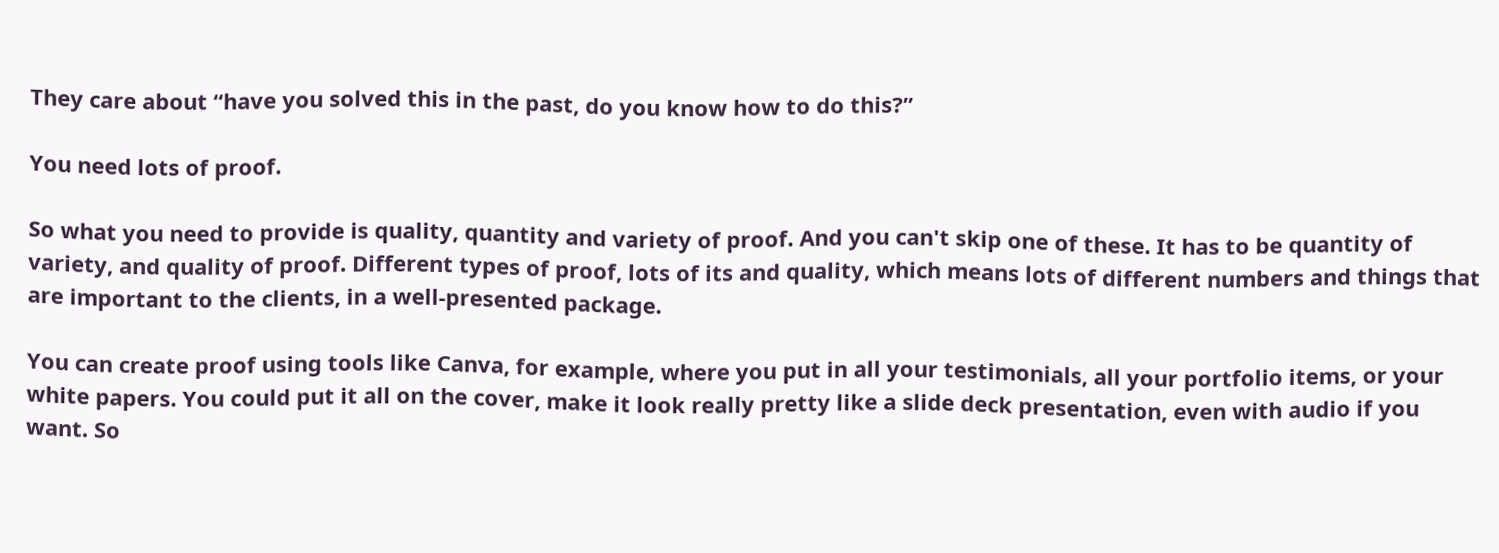They care about “have you solved this in the past, do you know how to do this?”

You need lots of proof.

So what you need to provide is quality, quantity and variety of proof. And you can't skip one of these. It has to be quantity of variety, and quality of proof. Different types of proof, lots of its and quality, which means lots of different numbers and things that are important to the clients, in a well-presented package.

You can create proof using tools like Canva, for example, where you put in all your testimonials, all your portfolio items, or your white papers. You could put it all on the cover, make it look really pretty like a slide deck presentation, even with audio if you want. So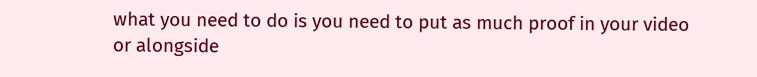what you need to do is you need to put as much proof in your video or alongside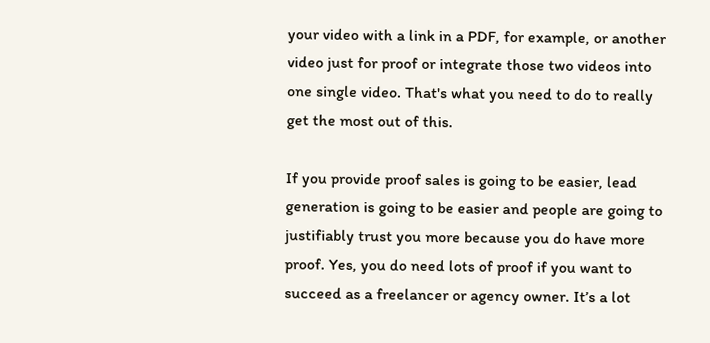your video with a link in a PDF, for example, or another video just for proof or integrate those two videos into one single video. That's what you need to do to really get the most out of this.

If you provide proof sales is going to be easier, lead generation is going to be easier and people are going to justifiably trust you more because you do have more proof. Yes, you do need lots of proof if you want to succeed as a freelancer or agency owner. It’s a lot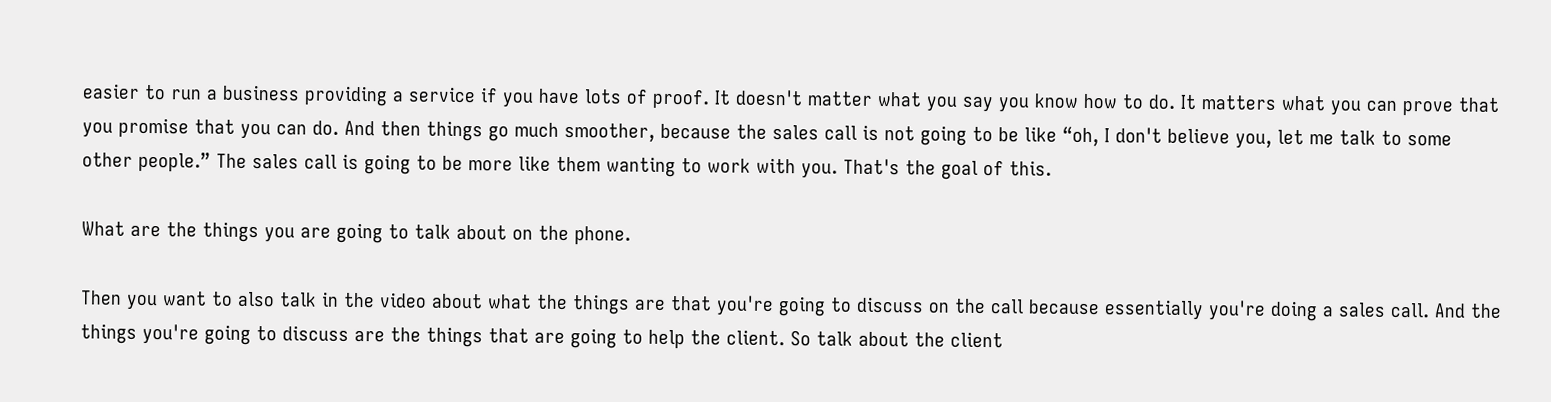easier to run a business providing a service if you have lots of proof. It doesn't matter what you say you know how to do. It matters what you can prove that you promise that you can do. And then things go much smoother, because the sales call is not going to be like “oh, I don't believe you, let me talk to some other people.” The sales call is going to be more like them wanting to work with you. That's the goal of this.

What are the things you are going to talk about on the phone.

Then you want to also talk in the video about what the things are that you're going to discuss on the call because essentially you're doing a sales call. And the things you're going to discuss are the things that are going to help the client. So talk about the client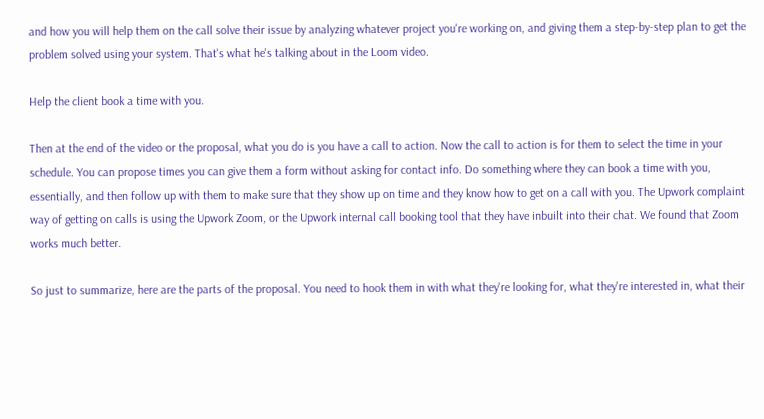and how you will help them on the call solve their issue by analyzing whatever project you're working on, and giving them a step-by-step plan to get the problem solved using your system. That's what he's talking about in the Loom video.

Help the client book a time with you.

Then at the end of the video or the proposal, what you do is you have a call to action. Now the call to action is for them to select the time in your schedule. You can propose times you can give them a form without asking for contact info. Do something where they can book a time with you, essentially, and then follow up with them to make sure that they show up on time and they know how to get on a call with you. The Upwork complaint way of getting on calls is using the Upwork Zoom, or the Upwork internal call booking tool that they have inbuilt into their chat. We found that Zoom works much better.

So just to summarize, here are the parts of the proposal. You need to hook them in with what they're looking for, what they're interested in, what their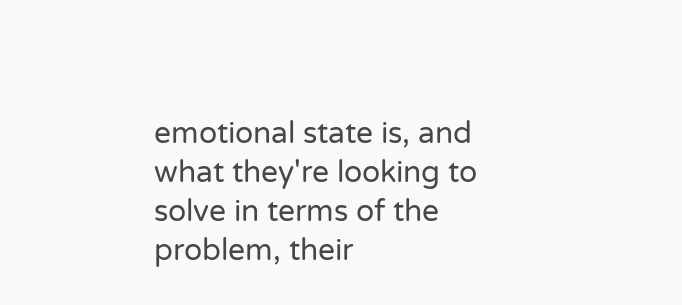emotional state is, and what they're looking to solve in terms of the problem, their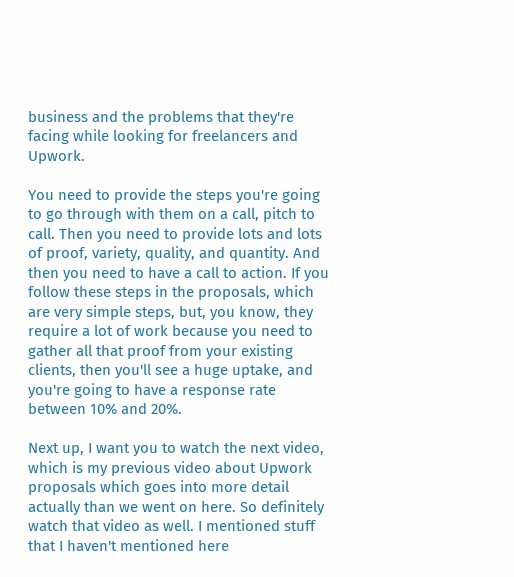business and the problems that they're facing while looking for freelancers and Upwork.

You need to provide the steps you're going to go through with them on a call, pitch to call. Then you need to provide lots and lots of proof, variety, quality, and quantity. And then you need to have a call to action. If you follow these steps in the proposals, which are very simple steps, but, you know, they require a lot of work because you need to gather all that proof from your existing clients, then you'll see a huge uptake, and you're going to have a response rate between 10% and 20%.

Next up, I want you to watch the next video, which is my previous video about Upwork proposals which goes into more detail actually than we went on here. So definitely watch that video as well. I mentioned stuff that I haven't mentioned here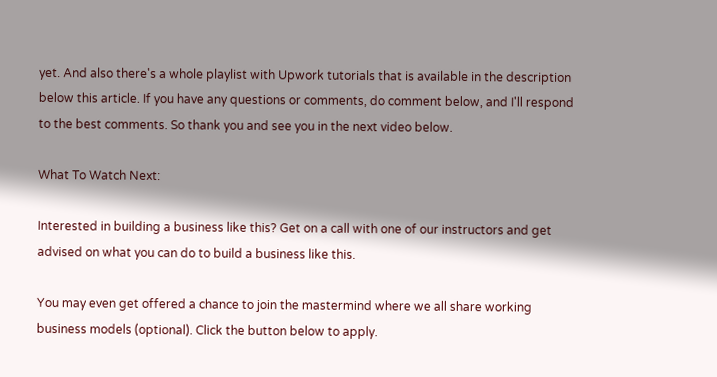yet. And also there's a whole playlist with Upwork tutorials that is available in the description below this article. If you have any questions or comments, do comment below, and I'll respond to the best comments. So thank you and see you in the next video below.

What To Watch Next:

Interested in building a business like this? Get on a call with one of our instructors and get advised on what you can do to build a business like this.

You may even get offered a chance to join the mastermind where we all share working business models (optional). Click the button below to apply.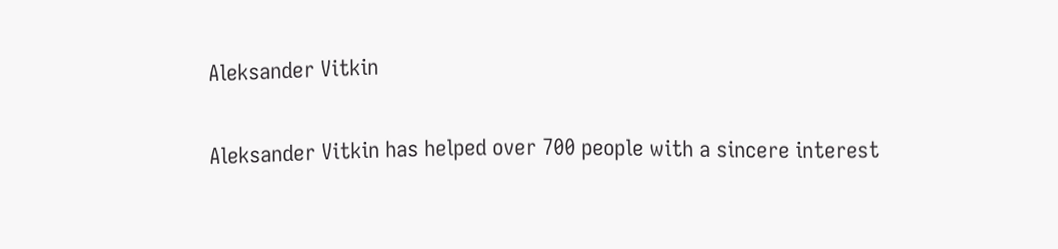Aleksander Vitkin

Aleksander Vitkin has helped over 700 people with a sincere interest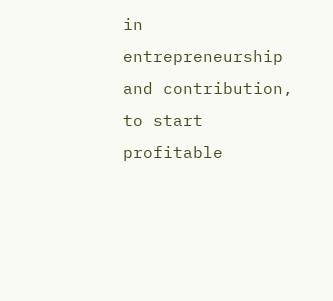in entrepreneurship and contribution, to start profitable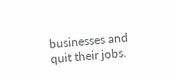businesses and quit their jobs.